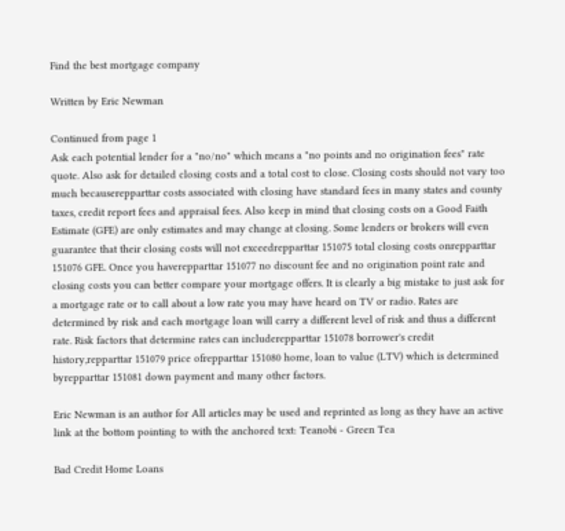Find the best mortgage company

Written by Eric Newman

Continued from page 1
Ask each potential lender for a "no/no" which means a "no points and no origination fees" rate quote. Also ask for detailed closing costs and a total cost to close. Closing costs should not vary too much becauserepparttar costs associated with closing have standard fees in many states and county taxes, credit report fees and appraisal fees. Also keep in mind that closing costs on a Good Faith Estimate (GFE) are only estimates and may change at closing. Some lenders or brokers will even guarantee that their closing costs will not exceedrepparttar 151075 total closing costs onrepparttar 151076 GFE. Once you haverepparttar 151077 no discount fee and no origination point rate and closing costs you can better compare your mortgage offers. It is clearly a big mistake to just ask for a mortgage rate or to call about a low rate you may have heard on TV or radio. Rates are determined by risk and each mortgage loan will carry a different level of risk and thus a different rate. Risk factors that determine rates can includerepparttar 151078 borrower's credit history,repparttar 151079 price ofrepparttar 151080 home, loan to value (LTV) which is determined byrepparttar 151081 down payment and many other factors.

Eric Newman is an author for All articles may be used and reprinted as long as they have an active link at the bottom pointing to with the anchored text: Teanobi - Green Tea

Bad Credit Home Loans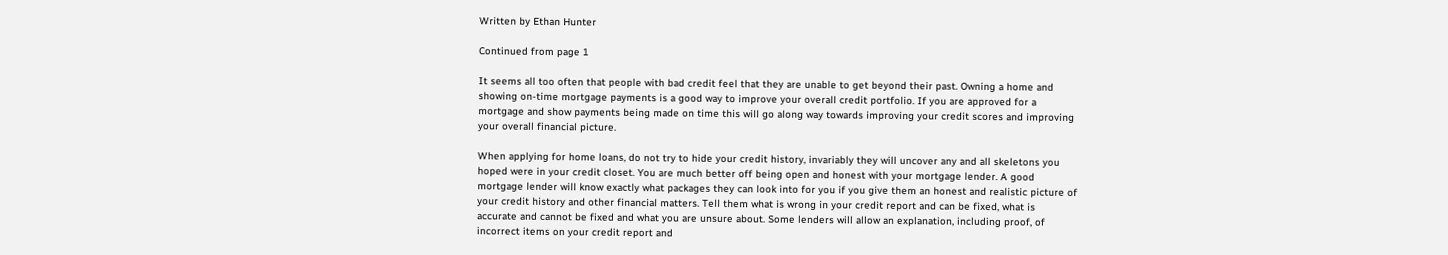Written by Ethan Hunter

Continued from page 1

It seems all too often that people with bad credit feel that they are unable to get beyond their past. Owning a home and showing on-time mortgage payments is a good way to improve your overall credit portfolio. If you are approved for a mortgage and show payments being made on time this will go along way towards improving your credit scores and improving your overall financial picture.

When applying for home loans, do not try to hide your credit history, invariably they will uncover any and all skeletons you hoped were in your credit closet. You are much better off being open and honest with your mortgage lender. A good mortgage lender will know exactly what packages they can look into for you if you give them an honest and realistic picture of your credit history and other financial matters. Tell them what is wrong in your credit report and can be fixed, what is accurate and cannot be fixed and what you are unsure about. Some lenders will allow an explanation, including proof, of incorrect items on your credit report and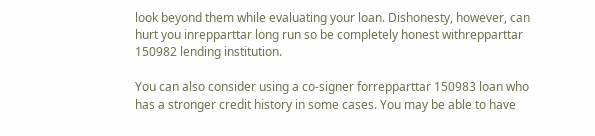look beyond them while evaluating your loan. Dishonesty, however, can hurt you inrepparttar long run so be completely honest withrepparttar 150982 lending institution.

You can also consider using a co-signer forrepparttar 150983 loan who has a stronger credit history in some cases. You may be able to have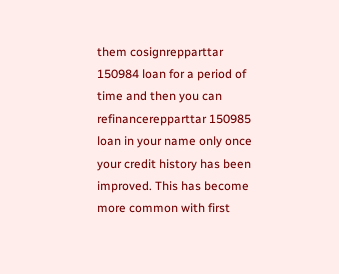them cosignrepparttar 150984 loan for a period of time and then you can refinancerepparttar 150985 loan in your name only once your credit history has been improved. This has become more common with first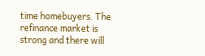time homebuyers. The refinance market is strong and there will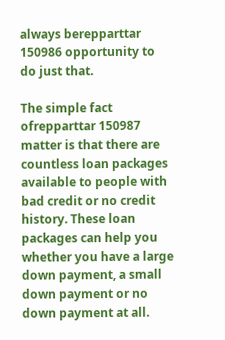always berepparttar 150986 opportunity to do just that.

The simple fact ofrepparttar 150987 matter is that there are countless loan packages available to people with bad credit or no credit history. These loan packages can help you whether you have a large down payment, a small down payment or no down payment at all.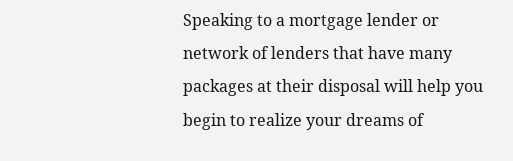Speaking to a mortgage lender or network of lenders that have many packages at their disposal will help you begin to realize your dreams of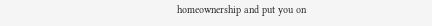homeownership and put you on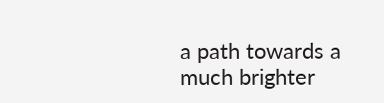a path towards a much brighter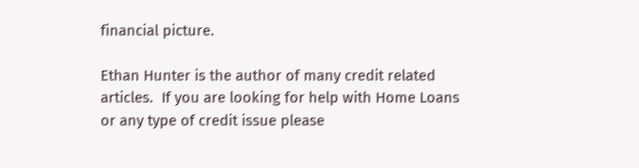financial picture.

Ethan Hunter is the author of many credit related articles.  If you are looking for help with Home Loans or any type of credit issue please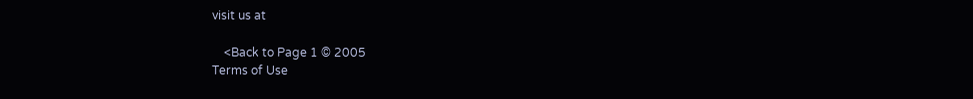visit us at

    <Back to Page 1 © 2005
Terms of Use